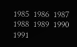1985  1986  1987  1988  1989  1990  1991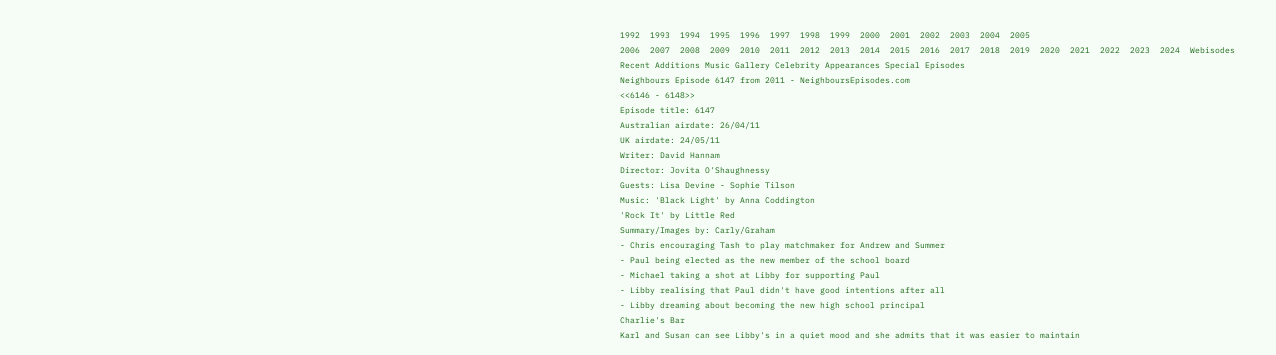1992  1993  1994  1995  1996  1997  1998  1999  2000  2001  2002  2003  2004  2005
2006  2007  2008  2009  2010  2011  2012  2013  2014  2015  2016  2017  2018  2019  2020  2021  2022  2023  2024  Webisodes
Recent Additions Music Gallery Celebrity Appearances Special Episodes
Neighbours Episode 6147 from 2011 - NeighboursEpisodes.com
<<6146 - 6148>>
Episode title: 6147
Australian airdate: 26/04/11
UK airdate: 24/05/11
Writer: David Hannam
Director: Jovita O'Shaughnessy
Guests: Lisa Devine - Sophie Tilson
Music: 'Black Light' by Anna Coddington
'Rock It' by Little Red
Summary/Images by: Carly/Graham
- Chris encouraging Tash to play matchmaker for Andrew and Summer
- Paul being elected as the new member of the school board
- Michael taking a shot at Libby for supporting Paul
- Libby realising that Paul didn't have good intentions after all
- Libby dreaming about becoming the new high school principal
Charlie's Bar
Karl and Susan can see Libby's in a quiet mood and she admits that it was easier to maintain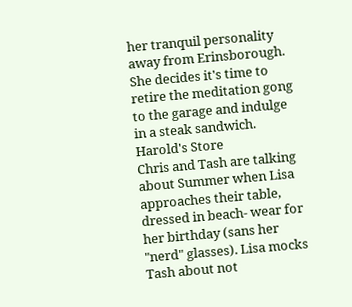her tranquil personality away from Erinsborough. She decides it's time to retire the meditation gong to the garage and indulge in a steak sandwich.
Harold's Store
Chris and Tash are talking about Summer when Lisa approaches their table, dressed in beach- wear for her birthday (sans her "nerd" glasses). Lisa mocks Tash about not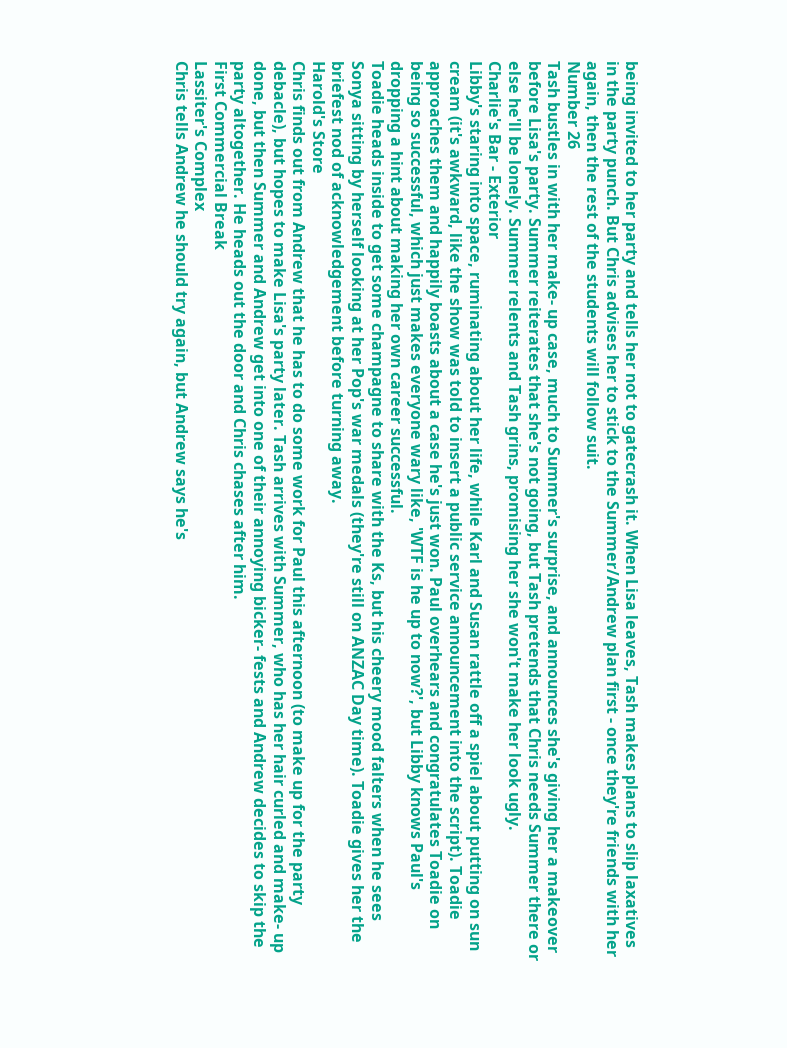being invited to her party and tells her not to gatecrash it. When Lisa leaves, Tash makes plans to slip laxatives in the party punch. But Chris advises her to stick to the Summer/Andrew plan first - once they're friends with her again, then the rest of the students will follow suit.
Number 26
Tash bustles in with her make- up case, much to Summer's surprise, and announces she's giving her a makeover before Lisa's party. Summer reiterates that she's not going, but Tash pretends that Chris needs Summer there or else he'll be lonely. Summer relents and Tash grins, promising her she won't make her look ugly.
Charlie's Bar - Exterior
Libby's staring into space, ruminating about her life, while Karl and Susan rattle off a spiel about putting on sun cream (it's awkward, like the show was told to insert a public service announcement into the script). Toadie approaches them and happily boasts about a case he's just won. Paul overhears and congratulates Toadie on being so successful, which just makes everyone wary like, 'WTF is he up to now?', but Libby knows Paul's dropping a hint about making her own career successful.
Toadie heads inside to get some champagne to share with the Ks, but his cheery mood falters when he sees Sonya sitting by herself looking at her Pop's war medals (they're still on ANZAC Day time). Toadie gives her the briefest nod of acknowledgement before turning away.
Harold's Store
Chris finds out from Andrew that he has to do some work for Paul this afternoon (to make up for the party debacle), but hopes to make Lisa's party later. Tash arrives with Summer, who has her hair curled and make- up done, but then Summer and Andrew get into one of their annoying bicker- fests and Andrew decides to skip the party altogether. He heads out the door and Chris chases after him.
First Commercial Break
Lassiter's Complex
Chris tells Andrew he should try again, but Andrew says he's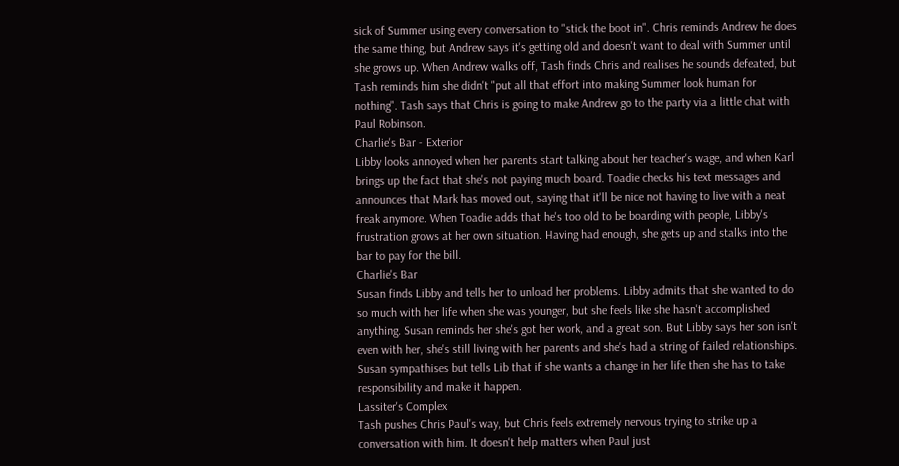sick of Summer using every conversation to "stick the boot in". Chris reminds Andrew he does the same thing, but Andrew says it's getting old and doesn't want to deal with Summer until she grows up. When Andrew walks off, Tash finds Chris and realises he sounds defeated, but Tash reminds him she didn't "put all that effort into making Summer look human for nothing". Tash says that Chris is going to make Andrew go to the party via a little chat with Paul Robinson.
Charlie's Bar - Exterior
Libby looks annoyed when her parents start talking about her teacher's wage, and when Karl brings up the fact that she's not paying much board. Toadie checks his text messages and announces that Mark has moved out, saying that it'll be nice not having to live with a neat freak anymore. When Toadie adds that he's too old to be boarding with people, Libby's frustration grows at her own situation. Having had enough, she gets up and stalks into the bar to pay for the bill.
Charlie's Bar
Susan finds Libby and tells her to unload her problems. Libby admits that she wanted to do so much with her life when she was younger, but she feels like she hasn't accomplished anything. Susan reminds her she's got her work, and a great son. But Libby says her son isn't even with her, she's still living with her parents and she's had a string of failed relationships. Susan sympathises but tells Lib that if she wants a change in her life then she has to take responsibility and make it happen.
Lassiter's Complex
Tash pushes Chris Paul's way, but Chris feels extremely nervous trying to strike up a conversation with him. It doesn't help matters when Paul just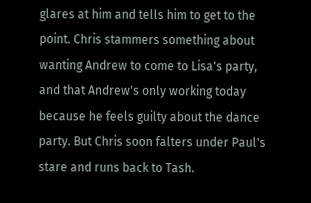glares at him and tells him to get to the point. Chris stammers something about wanting Andrew to come to Lisa's party, and that Andrew's only working today because he feels guilty about the dance party. But Chris soon falters under Paul's stare and runs back to Tash.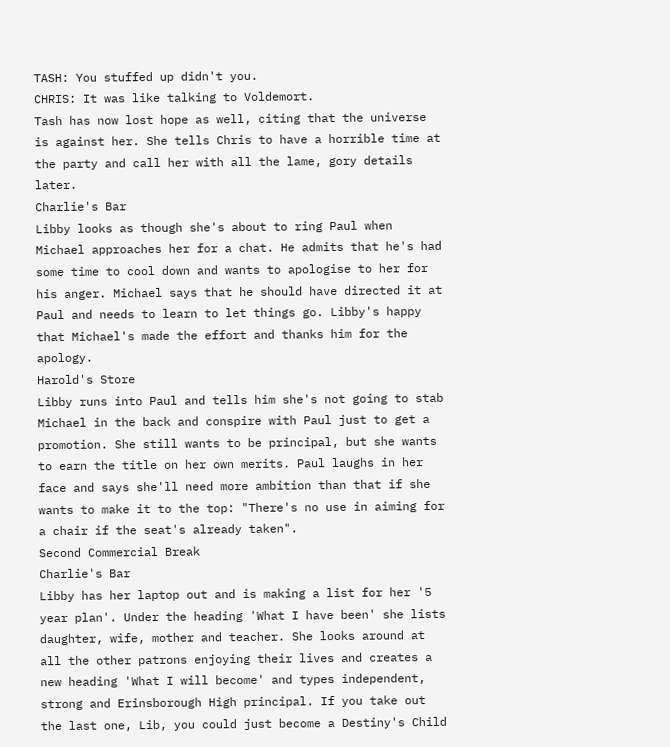TASH: You stuffed up didn't you.
CHRIS: It was like talking to Voldemort.
Tash has now lost hope as well, citing that the universe is against her. She tells Chris to have a horrible time at the party and call her with all the lame, gory details later.
Charlie's Bar
Libby looks as though she's about to ring Paul when Michael approaches her for a chat. He admits that he's had some time to cool down and wants to apologise to her for his anger. Michael says that he should have directed it at Paul and needs to learn to let things go. Libby's happy that Michael's made the effort and thanks him for the apology.
Harold's Store
Libby runs into Paul and tells him she's not going to stab Michael in the back and conspire with Paul just to get a promotion. She still wants to be principal, but she wants to earn the title on her own merits. Paul laughs in her face and says she'll need more ambition than that if she wants to make it to the top: "There's no use in aiming for a chair if the seat's already taken".
Second Commercial Break
Charlie's Bar
Libby has her laptop out and is making a list for her '5 year plan'. Under the heading 'What I have been' she lists daughter, wife, mother and teacher. She looks around at all the other patrons enjoying their lives and creates a new heading 'What I will become' and types independent, strong and Erinsborough High principal. If you take out the last one, Lib, you could just become a Destiny's Child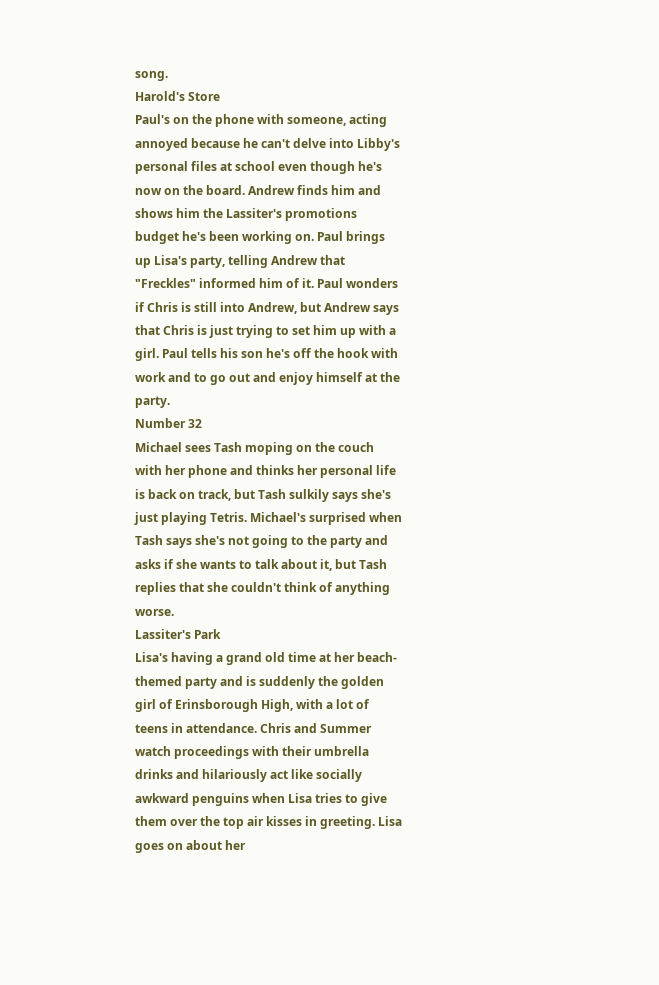song.
Harold's Store
Paul's on the phone with someone, acting annoyed because he can't delve into Libby's personal files at school even though he's now on the board. Andrew finds him and shows him the Lassiter's promotions budget he's been working on. Paul brings up Lisa's party, telling Andrew that "Freckles" informed him of it. Paul wonders if Chris is still into Andrew, but Andrew says that Chris is just trying to set him up with a girl. Paul tells his son he's off the hook with work and to go out and enjoy himself at the party.
Number 32
Michael sees Tash moping on the couch with her phone and thinks her personal life is back on track, but Tash sulkily says she's just playing Tetris. Michael's surprised when Tash says she's not going to the party and asks if she wants to talk about it, but Tash replies that she couldn't think of anything worse.
Lassiter's Park
Lisa's having a grand old time at her beach- themed party and is suddenly the golden girl of Erinsborough High, with a lot of teens in attendance. Chris and Summer watch proceedings with their umbrella drinks and hilariously act like socially awkward penguins when Lisa tries to give them over the top air kisses in greeting. Lisa goes on about her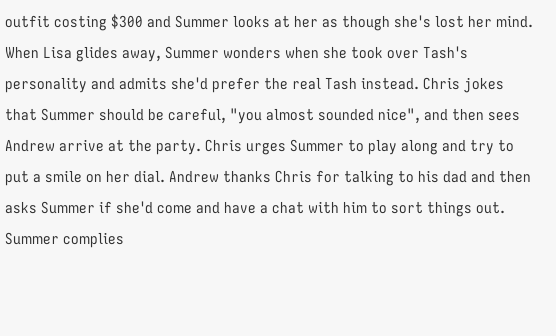outfit costing $300 and Summer looks at her as though she's lost her mind. When Lisa glides away, Summer wonders when she took over Tash's personality and admits she'd prefer the real Tash instead. Chris jokes that Summer should be careful, "you almost sounded nice", and then sees Andrew arrive at the party. Chris urges Summer to play along and try to put a smile on her dial. Andrew thanks Chris for talking to his dad and then asks Summer if she'd come and have a chat with him to sort things out. Summer complies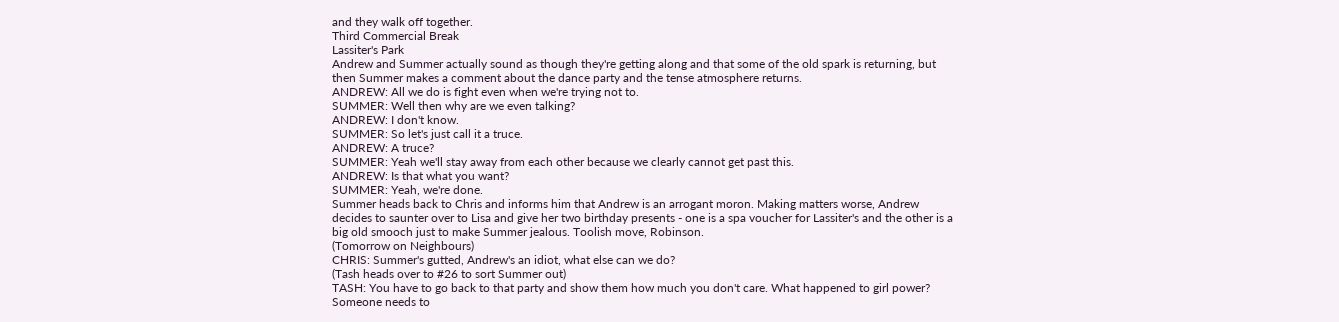and they walk off together.
Third Commercial Break
Lassiter's Park
Andrew and Summer actually sound as though they're getting along and that some of the old spark is returning, but then Summer makes a comment about the dance party and the tense atmosphere returns.
ANDREW: All we do is fight even when we're trying not to.
SUMMER: Well then why are we even talking?
ANDREW: I don't know.
SUMMER: So let's just call it a truce.
ANDREW: A truce?
SUMMER: Yeah we'll stay away from each other because we clearly cannot get past this.
ANDREW: Is that what you want?
SUMMER: Yeah, we're done.
Summer heads back to Chris and informs him that Andrew is an arrogant moron. Making matters worse, Andrew decides to saunter over to Lisa and give her two birthday presents - one is a spa voucher for Lassiter's and the other is a big old smooch just to make Summer jealous. Toolish move, Robinson.
(Tomorrow on Neighbours)
CHRIS: Summer's gutted, Andrew's an idiot, what else can we do?
(Tash heads over to #26 to sort Summer out)
TASH: You have to go back to that party and show them how much you don't care. What happened to girl power? Someone needs to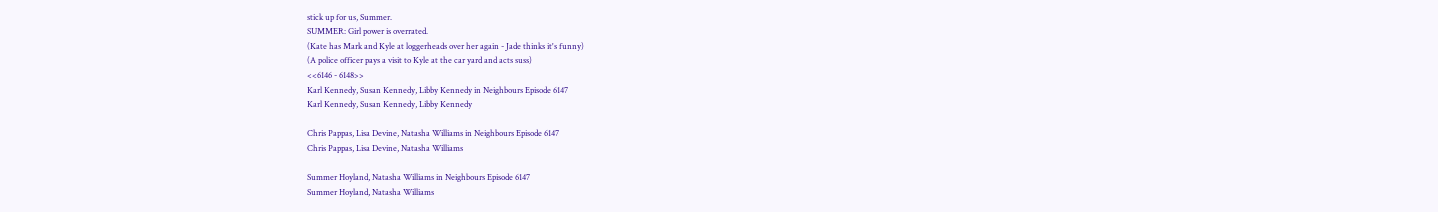stick up for us, Summer.
SUMMER: Girl power is overrated.
(Kate has Mark and Kyle at loggerheads over her again - Jade thinks it's funny)
(A police officer pays a visit to Kyle at the car yard and acts suss)
<<6146 - 6148>>
Karl Kennedy, Susan Kennedy, Libby Kennedy in Neighbours Episode 6147
Karl Kennedy, Susan Kennedy, Libby Kennedy

Chris Pappas, Lisa Devine, Natasha Williams in Neighbours Episode 6147
Chris Pappas, Lisa Devine, Natasha Williams

Summer Hoyland, Natasha Williams in Neighbours Episode 6147
Summer Hoyland, Natasha Williams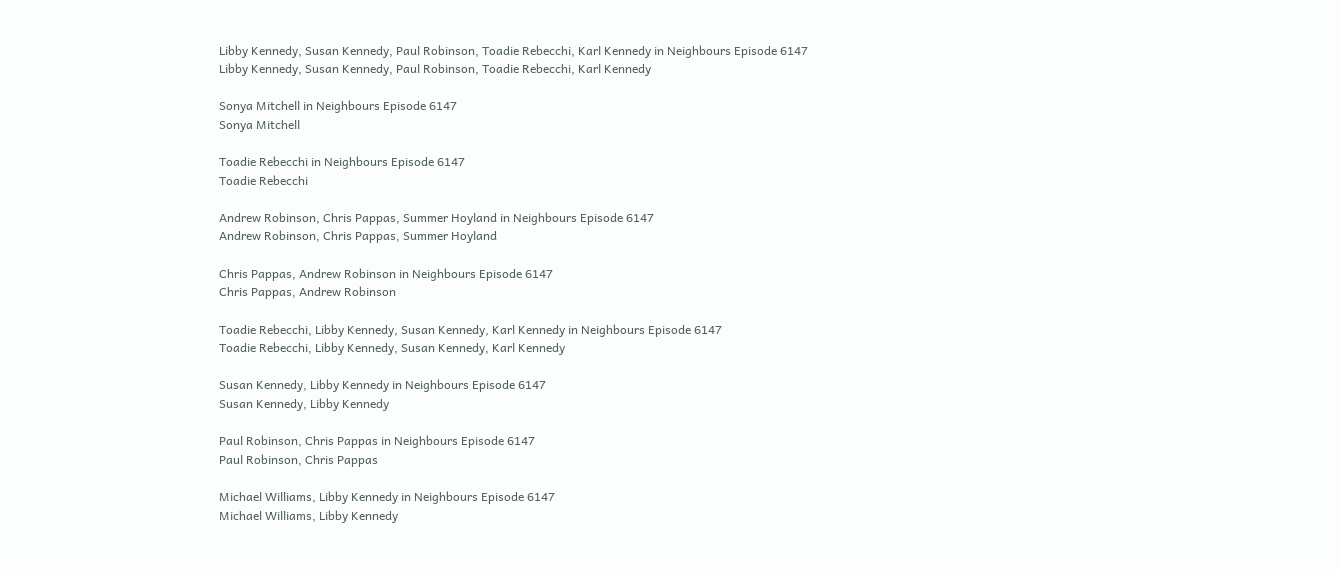Libby Kennedy, Susan Kennedy, Paul Robinson, Toadie Rebecchi, Karl Kennedy in Neighbours Episode 6147
Libby Kennedy, Susan Kennedy, Paul Robinson, Toadie Rebecchi, Karl Kennedy

Sonya Mitchell in Neighbours Episode 6147
Sonya Mitchell

Toadie Rebecchi in Neighbours Episode 6147
Toadie Rebecchi

Andrew Robinson, Chris Pappas, Summer Hoyland in Neighbours Episode 6147
Andrew Robinson, Chris Pappas, Summer Hoyland

Chris Pappas, Andrew Robinson in Neighbours Episode 6147
Chris Pappas, Andrew Robinson

Toadie Rebecchi, Libby Kennedy, Susan Kennedy, Karl Kennedy in Neighbours Episode 6147
Toadie Rebecchi, Libby Kennedy, Susan Kennedy, Karl Kennedy

Susan Kennedy, Libby Kennedy in Neighbours Episode 6147
Susan Kennedy, Libby Kennedy

Paul Robinson, Chris Pappas in Neighbours Episode 6147
Paul Robinson, Chris Pappas

Michael Williams, Libby Kennedy in Neighbours Episode 6147
Michael Williams, Libby Kennedy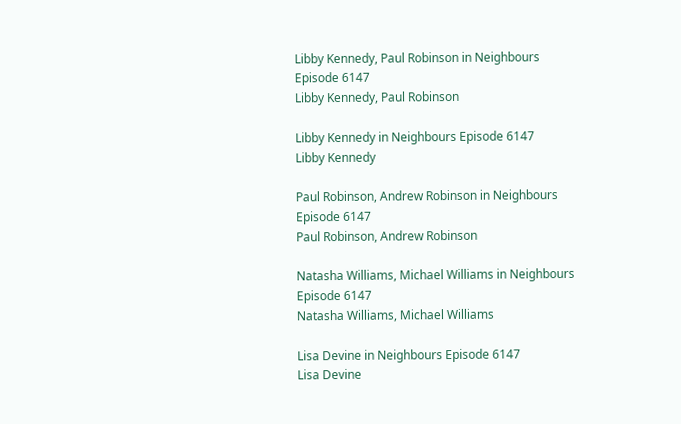Libby Kennedy, Paul Robinson in Neighbours Episode 6147
Libby Kennedy, Paul Robinson

Libby Kennedy in Neighbours Episode 6147
Libby Kennedy

Paul Robinson, Andrew Robinson in Neighbours Episode 6147
Paul Robinson, Andrew Robinson

Natasha Williams, Michael Williams in Neighbours Episode 6147
Natasha Williams, Michael Williams

Lisa Devine in Neighbours Episode 6147
Lisa Devine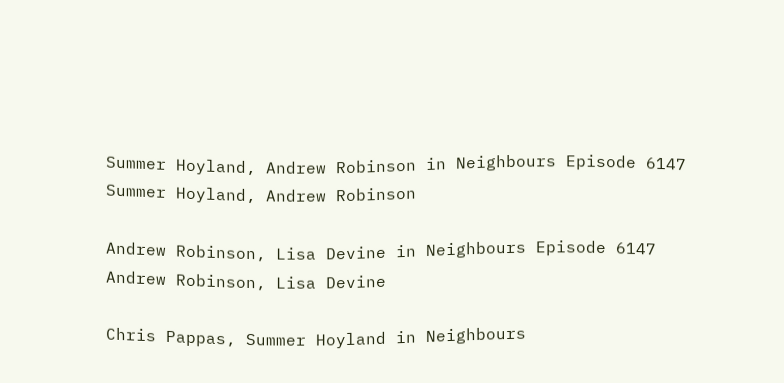Summer Hoyland, Andrew Robinson in Neighbours Episode 6147
Summer Hoyland, Andrew Robinson

Andrew Robinson, Lisa Devine in Neighbours Episode 6147
Andrew Robinson, Lisa Devine

Chris Pappas, Summer Hoyland in Neighbours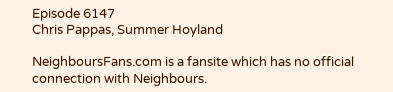Episode 6147
Chris Pappas, Summer Hoyland

NeighboursFans.com is a fansite which has no official connection with Neighbours.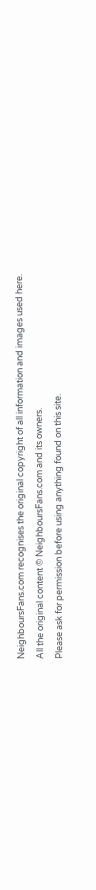NeighboursFans.com recognises the original copyright of all information and images used here.
All the original content © NeighboursFans.com and its owners.
Please ask for permission before using anything found on this site.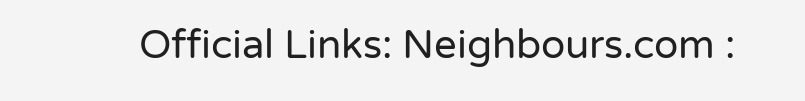Official Links: Neighbours.com :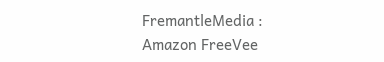FremantleMedia : Amazon FreeVee